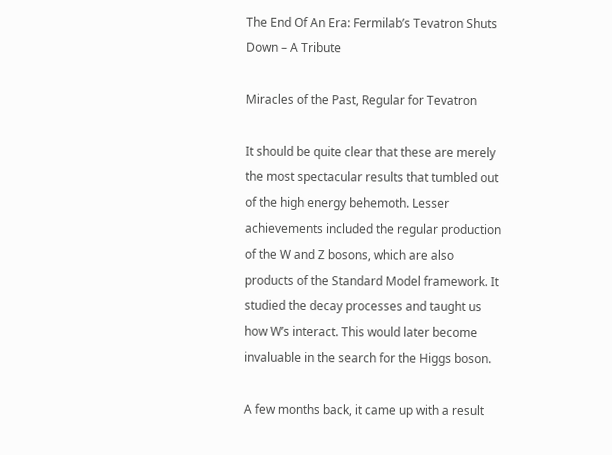The End Of An Era: Fermilab’s Tevatron Shuts Down – A Tribute

Miracles of the Past, Regular for Tevatron

It should be quite clear that these are merely the most spectacular results that tumbled out of the high energy behemoth. Lesser achievements included the regular production of the W and Z bosons, which are also products of the Standard Model framework. It studied the decay processes and taught us how W’s interact. This would later become invaluable in the search for the Higgs boson.

A few months back, it came up with a result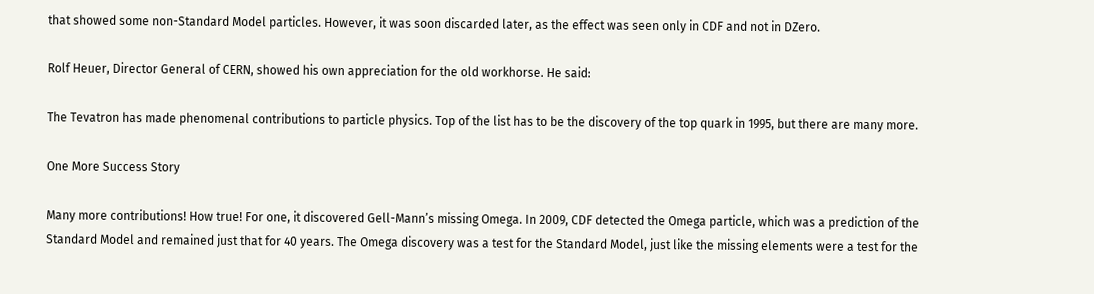that showed some non-Standard Model particles. However, it was soon discarded later, as the effect was seen only in CDF and not in DZero.

Rolf Heuer, Director General of CERN, showed his own appreciation for the old workhorse. He said:

The Tevatron has made phenomenal contributions to particle physics. Top of the list has to be the discovery of the top quark in 1995, but there are many more.

One More Success Story

Many more contributions! How true! For one, it discovered Gell-Mann’s missing Omega. In 2009, CDF detected the Omega particle, which was a prediction of the Standard Model and remained just that for 40 years. The Omega discovery was a test for the Standard Model, just like the missing elements were a test for the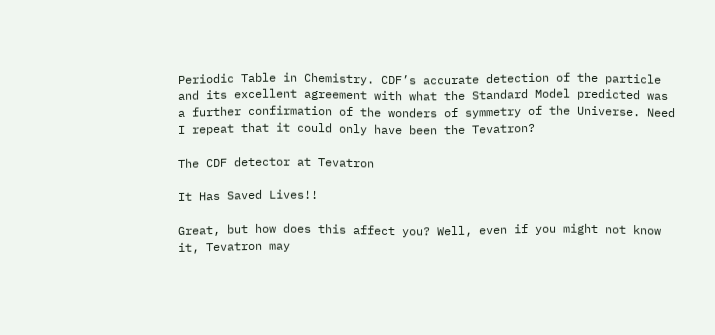Periodic Table in Chemistry. CDF’s accurate detection of the particle and its excellent agreement with what the Standard Model predicted was a further confirmation of the wonders of symmetry of the Universe. Need I repeat that it could only have been the Tevatron?

The CDF detector at Tevatron

It Has Saved Lives!!

Great, but how does this affect you? Well, even if you might not know it, Tevatron may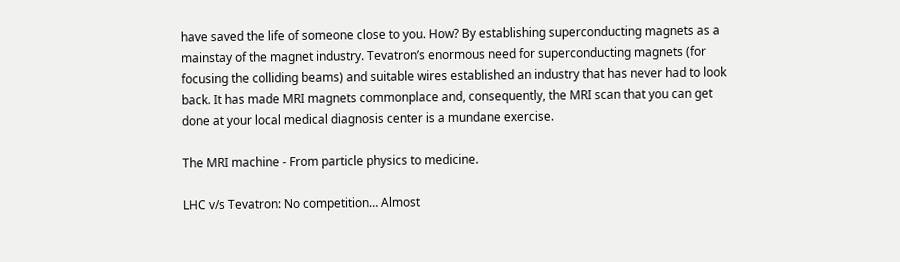have saved the life of someone close to you. How? By establishing superconducting magnets as a mainstay of the magnet industry. Tevatron’s enormous need for superconducting magnets (for focusing the colliding beams) and suitable wires established an industry that has never had to look back. It has made MRI magnets commonplace and, consequently, the MRI scan that you can get done at your local medical diagnosis center is a mundane exercise.

The MRI machine - From particle physics to medicine.

LHC v/s Tevatron: No competition… Almost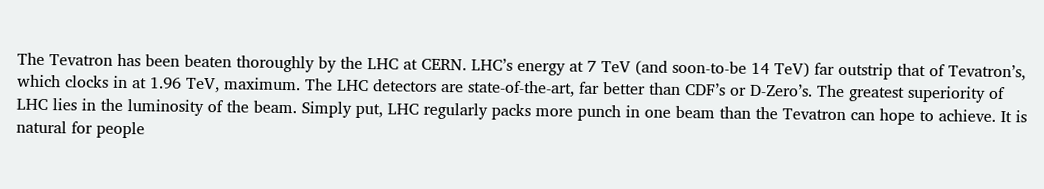The Tevatron has been beaten thoroughly by the LHC at CERN. LHC’s energy at 7 TeV (and soon-to-be 14 TeV) far outstrip that of Tevatron’s, which clocks in at 1.96 TeV, maximum. The LHC detectors are state-of-the-art, far better than CDF’s or D-Zero’s. The greatest superiority of LHC lies in the luminosity of the beam. Simply put, LHC regularly packs more punch in one beam than the Tevatron can hope to achieve. It is natural for people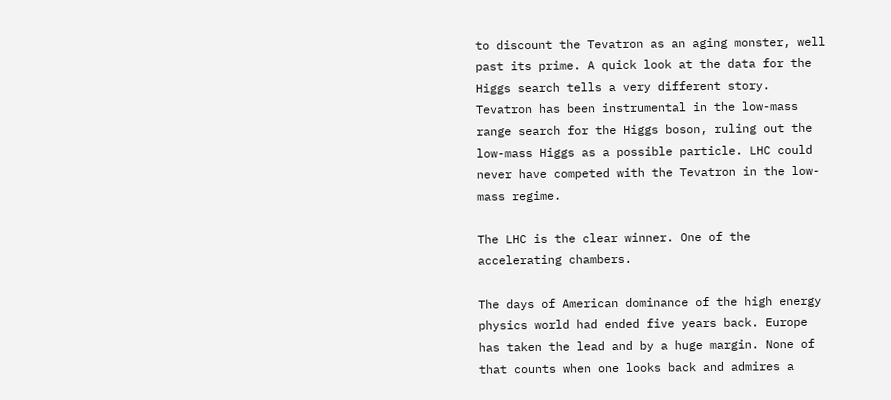to discount the Tevatron as an aging monster, well past its prime. A quick look at the data for the Higgs search tells a very different story. Tevatron has been instrumental in the low-mass range search for the Higgs boson, ruling out the low-mass Higgs as a possible particle. LHC could never have competed with the Tevatron in the low-mass regime.

The LHC is the clear winner. One of the accelerating chambers.

The days of American dominance of the high energy physics world had ended five years back. Europe has taken the lead and by a huge margin. None of that counts when one looks back and admires a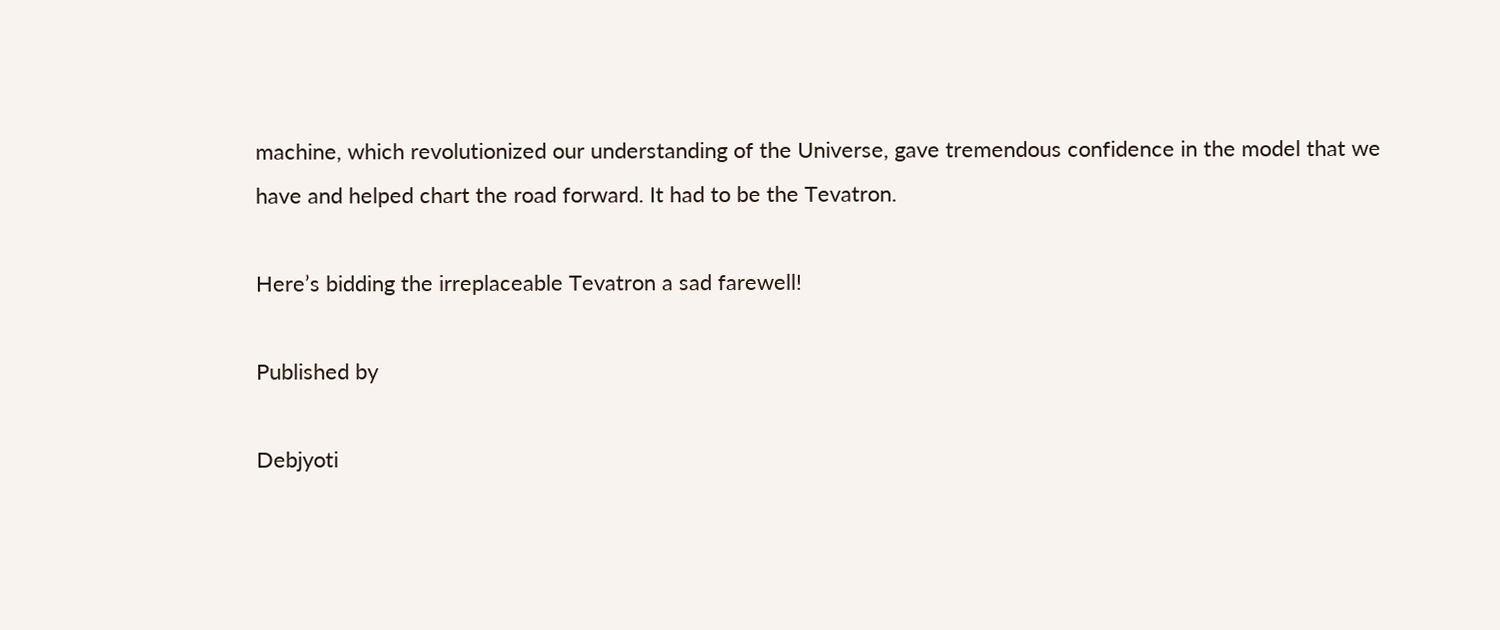machine, which revolutionized our understanding of the Universe, gave tremendous confidence in the model that we have and helped chart the road forward. It had to be the Tevatron.

Here’s bidding the irreplaceable Tevatron a sad farewell!

Published by

Debjyoti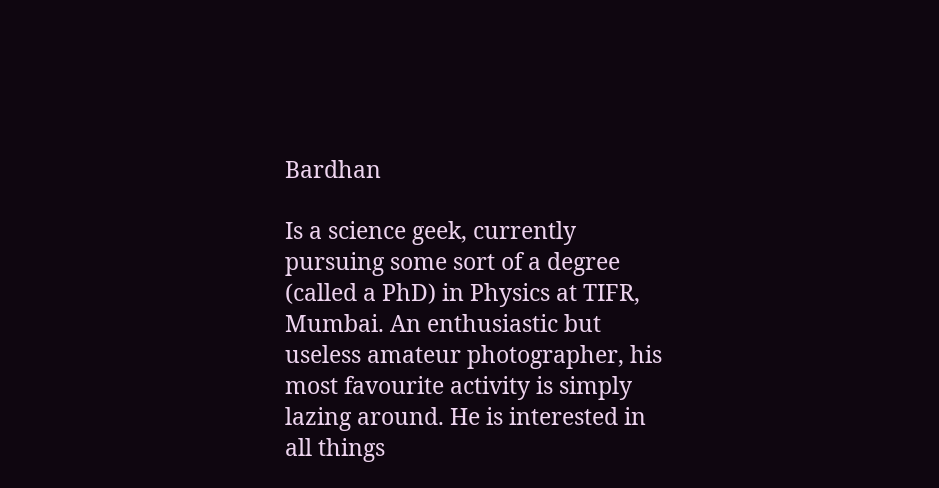Bardhan

Is a science geek, currently pursuing some sort of a degree (called a PhD) in Physics at TIFR, Mumbai. An enthusiastic but useless amateur photographer, his most favourite activity is simply lazing around. He is interested in all things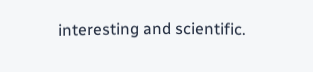interesting and scientific.